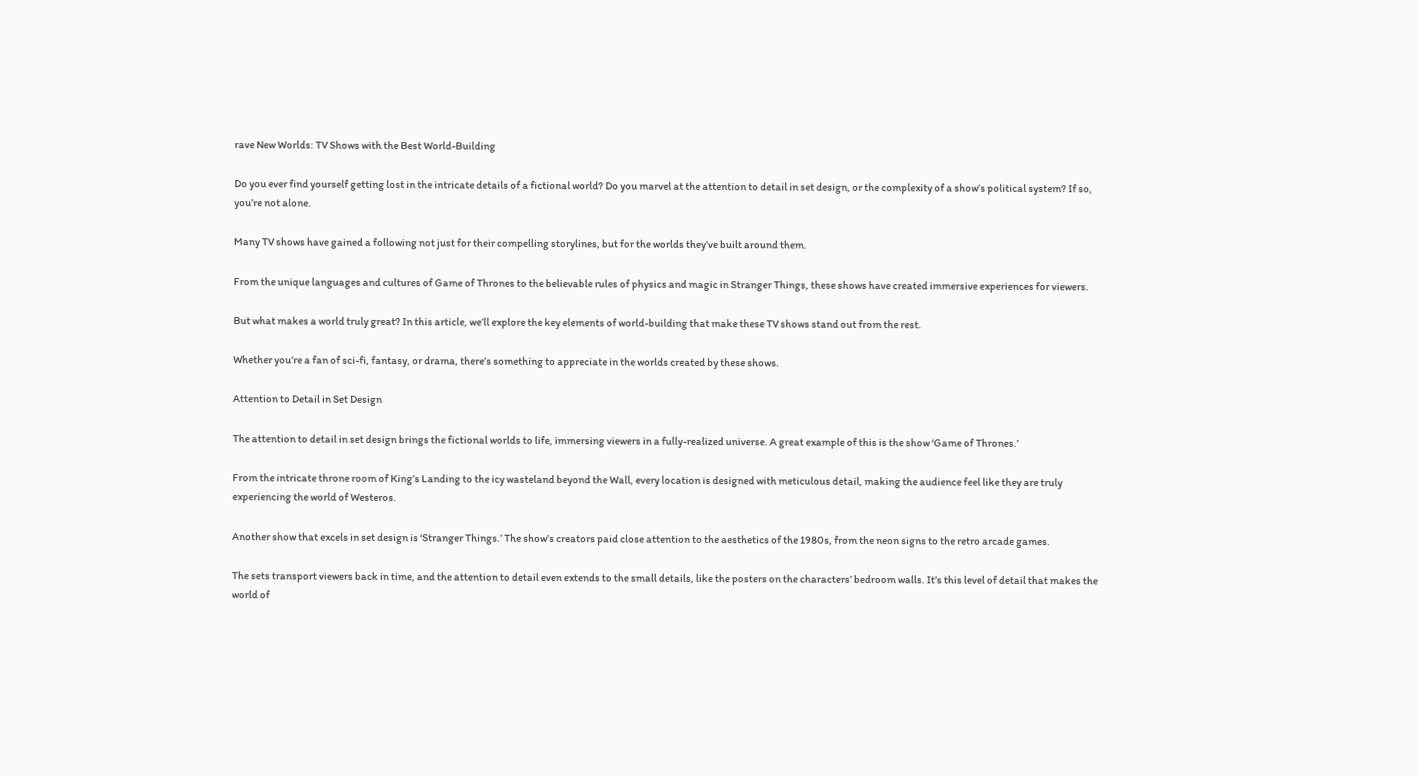rave New Worlds: TV Shows with the Best World-Building

Do you ever find yourself getting lost in the intricate details of a fictional world? Do you marvel at the attention to detail in set design, or the complexity of a show’s political system? If so, you’re not alone.

Many TV shows have gained a following not just for their compelling storylines, but for the worlds they’ve built around them.

From the unique languages and cultures of Game of Thrones to the believable rules of physics and magic in Stranger Things, these shows have created immersive experiences for viewers.

But what makes a world truly great? In this article, we’ll explore the key elements of world-building that make these TV shows stand out from the rest.

Whether you’re a fan of sci-fi, fantasy, or drama, there’s something to appreciate in the worlds created by these shows.

Attention to Detail in Set Design

The attention to detail in set design brings the fictional worlds to life, immersing viewers in a fully-realized universe. A great example of this is the show ‘Game of Thrones.’

From the intricate throne room of King’s Landing to the icy wasteland beyond the Wall, every location is designed with meticulous detail, making the audience feel like they are truly experiencing the world of Westeros.

Another show that excels in set design is ‘Stranger Things.’ The show’s creators paid close attention to the aesthetics of the 1980s, from the neon signs to the retro arcade games.

The sets transport viewers back in time, and the attention to detail even extends to the small details, like the posters on the characters’ bedroom walls. It’s this level of detail that makes the world of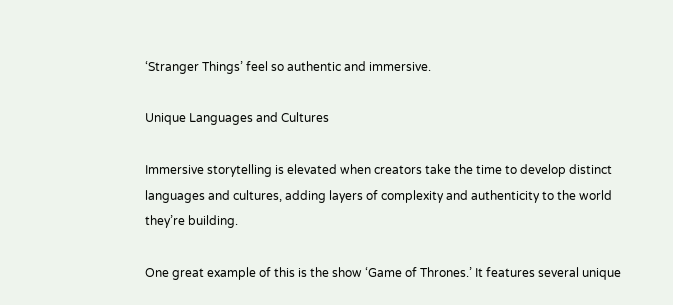‘Stranger Things’ feel so authentic and immersive.

Unique Languages and Cultures

Immersive storytelling is elevated when creators take the time to develop distinct languages and cultures, adding layers of complexity and authenticity to the world they’re building.

One great example of this is the show ‘Game of Thrones.’ It features several unique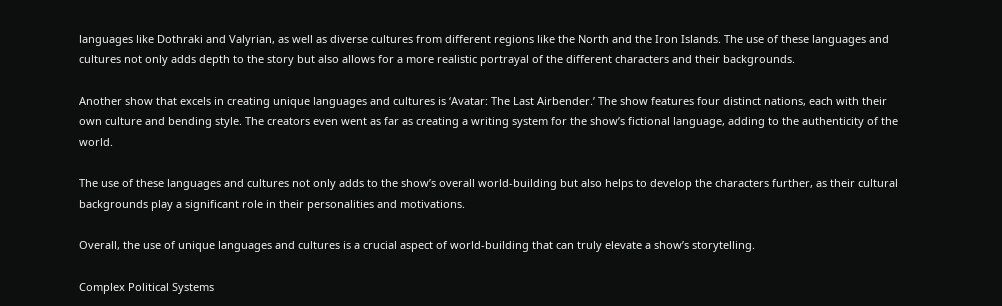languages like Dothraki and Valyrian, as well as diverse cultures from different regions like the North and the Iron Islands. The use of these languages and cultures not only adds depth to the story but also allows for a more realistic portrayal of the different characters and their backgrounds.

Another show that excels in creating unique languages and cultures is ‘Avatar: The Last Airbender.’ The show features four distinct nations, each with their own culture and bending style. The creators even went as far as creating a writing system for the show’s fictional language, adding to the authenticity of the world.

The use of these languages and cultures not only adds to the show’s overall world-building but also helps to develop the characters further, as their cultural backgrounds play a significant role in their personalities and motivations.

Overall, the use of unique languages and cultures is a crucial aspect of world-building that can truly elevate a show’s storytelling.

Complex Political Systems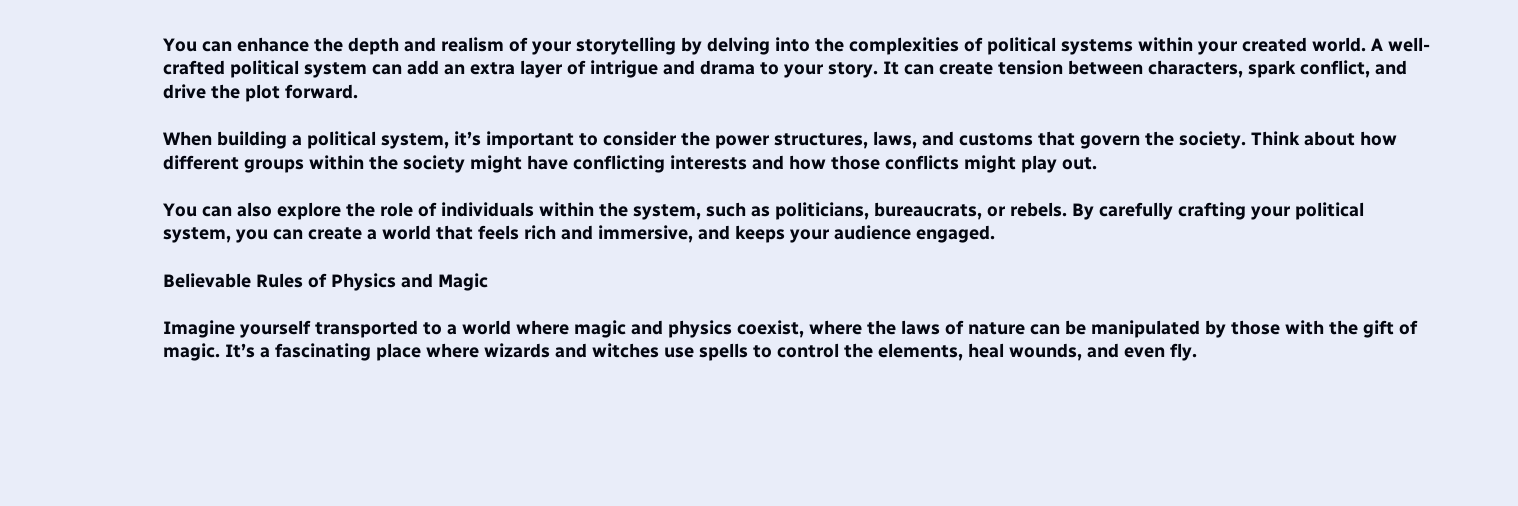You can enhance the depth and realism of your storytelling by delving into the complexities of political systems within your created world. A well-crafted political system can add an extra layer of intrigue and drama to your story. It can create tension between characters, spark conflict, and drive the plot forward.

When building a political system, it’s important to consider the power structures, laws, and customs that govern the society. Think about how different groups within the society might have conflicting interests and how those conflicts might play out.

You can also explore the role of individuals within the system, such as politicians, bureaucrats, or rebels. By carefully crafting your political system, you can create a world that feels rich and immersive, and keeps your audience engaged.

Believable Rules of Physics and Magic

Imagine yourself transported to a world where magic and physics coexist, where the laws of nature can be manipulated by those with the gift of magic. It’s a fascinating place where wizards and witches use spells to control the elements, heal wounds, and even fly.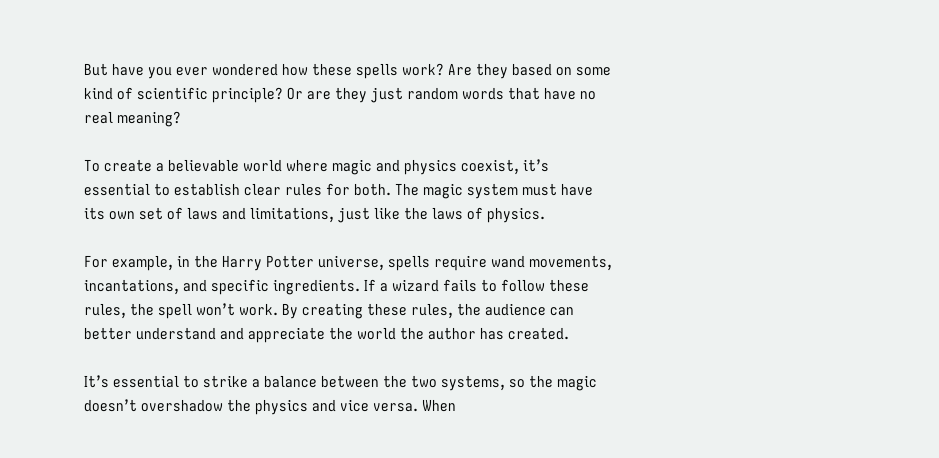But have you ever wondered how these spells work? Are they based on some kind of scientific principle? Or are they just random words that have no real meaning?

To create a believable world where magic and physics coexist, it’s essential to establish clear rules for both. The magic system must have its own set of laws and limitations, just like the laws of physics.

For example, in the Harry Potter universe, spells require wand movements, incantations, and specific ingredients. If a wizard fails to follow these rules, the spell won’t work. By creating these rules, the audience can better understand and appreciate the world the author has created.

It’s essential to strike a balance between the two systems, so the magic doesn’t overshadow the physics and vice versa. When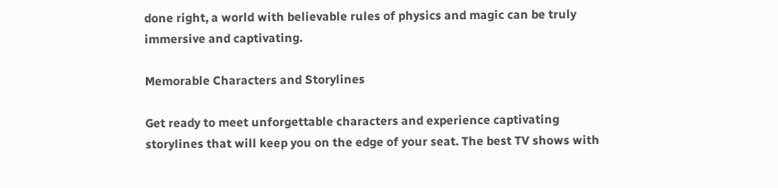done right, a world with believable rules of physics and magic can be truly immersive and captivating.

Memorable Characters and Storylines

Get ready to meet unforgettable characters and experience captivating storylines that will keep you on the edge of your seat. The best TV shows with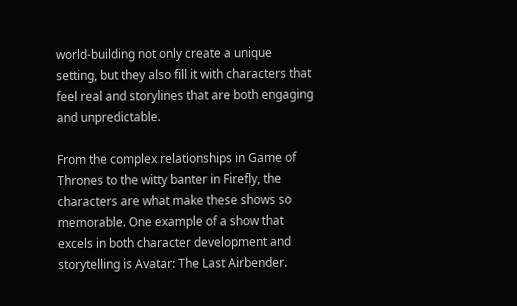world-building not only create a unique setting, but they also fill it with characters that feel real and storylines that are both engaging and unpredictable.

From the complex relationships in Game of Thrones to the witty banter in Firefly, the characters are what make these shows so memorable. One example of a show that excels in both character development and storytelling is Avatar: The Last Airbender.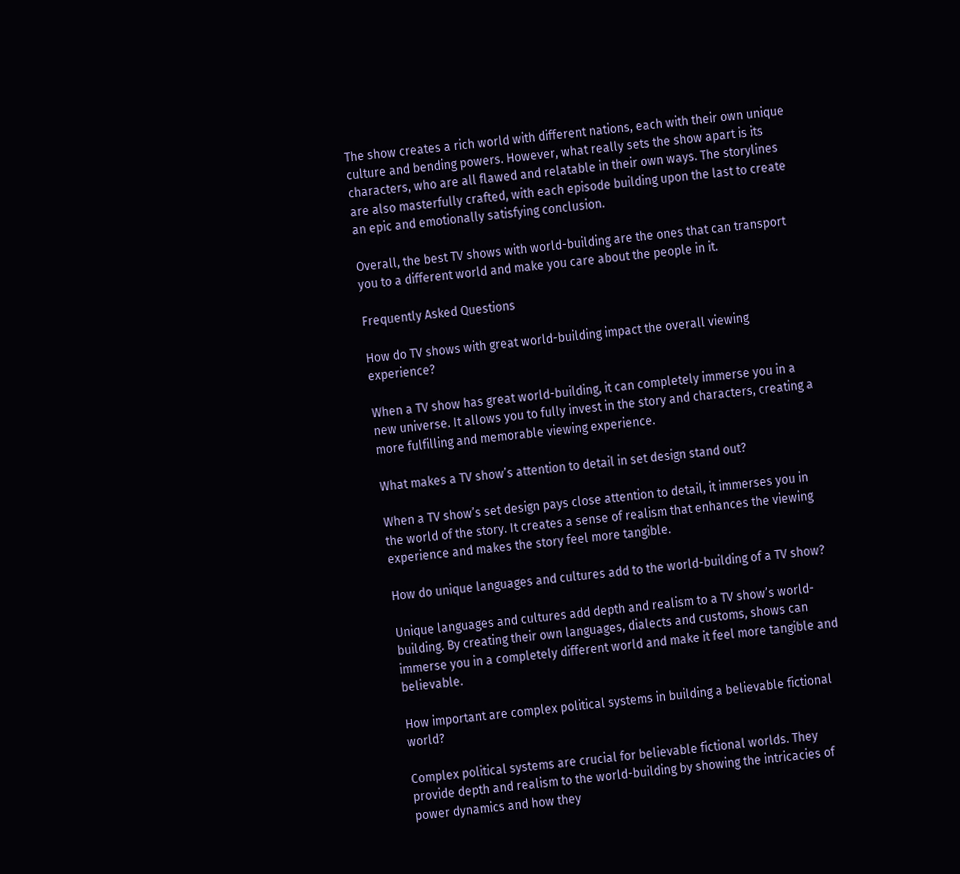The show creates a rich world with different nations, each with their own unique culture and bending powers. However, what really sets the show apart is its characters, who are all flawed and relatable in their own ways. The storylines are also masterfully crafted, with each episode building upon the last to create an epic and emotionally satisfying conclusion.

Overall, the best TV shows with world-building are the ones that can transport you to a different world and make you care about the people in it.

Frequently Asked Questions

How do TV shows with great world-building impact the overall viewing experience?

When a TV show has great world-building, it can completely immerse you in a new universe. It allows you to fully invest in the story and characters, creating a more fulfilling and memorable viewing experience.

What makes a TV show’s attention to detail in set design stand out?

When a TV show’s set design pays close attention to detail, it immerses you in the world of the story. It creates a sense of realism that enhances the viewing experience and makes the story feel more tangible.

How do unique languages and cultures add to the world-building of a TV show?

Unique languages and cultures add depth and realism to a TV show’s world-building. By creating their own languages, dialects and customs, shows can immerse you in a completely different world and make it feel more tangible and believable.

How important are complex political systems in building a believable fictional world?

Complex political systems are crucial for believable fictional worlds. They provide depth and realism to the world-building by showing the intricacies of power dynamics and how they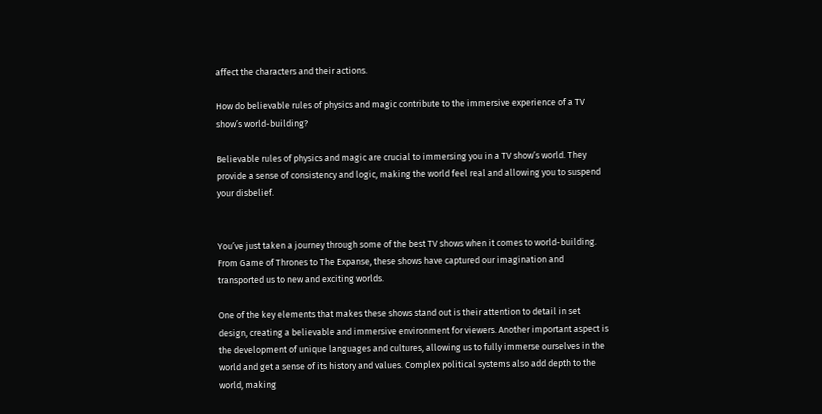affect the characters and their actions.

How do believable rules of physics and magic contribute to the immersive experience of a TV show’s world-building?

Believable rules of physics and magic are crucial to immersing you in a TV show’s world. They provide a sense of consistency and logic, making the world feel real and allowing you to suspend your disbelief.


You’ve just taken a journey through some of the best TV shows when it comes to world-building. From Game of Thrones to The Expanse, these shows have captured our imagination and transported us to new and exciting worlds.

One of the key elements that makes these shows stand out is their attention to detail in set design, creating a believable and immersive environment for viewers. Another important aspect is the development of unique languages and cultures, allowing us to fully immerse ourselves in the world and get a sense of its history and values. Complex political systems also add depth to the world, making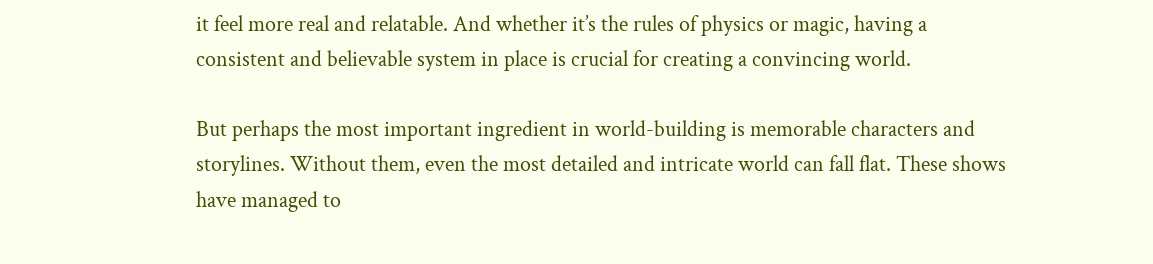it feel more real and relatable. And whether it’s the rules of physics or magic, having a consistent and believable system in place is crucial for creating a convincing world.

But perhaps the most important ingredient in world-building is memorable characters and storylines. Without them, even the most detailed and intricate world can fall flat. These shows have managed to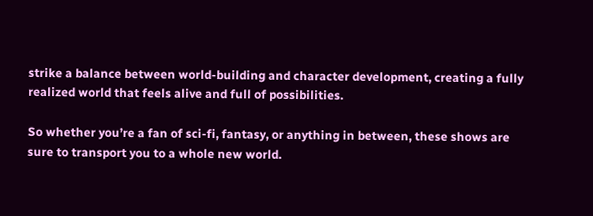strike a balance between world-building and character development, creating a fully realized world that feels alive and full of possibilities.

So whether you’re a fan of sci-fi, fantasy, or anything in between, these shows are sure to transport you to a whole new world.